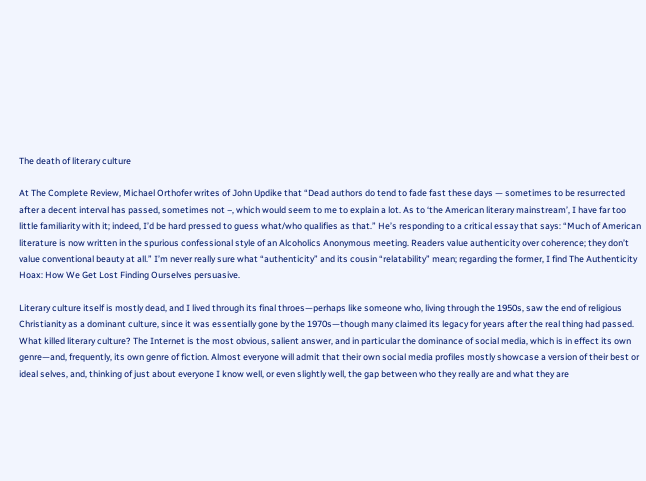The death of literary culture

At The Complete Review, Michael Orthofer writes of John Updike that “Dead authors do tend to fade fast these days — sometimes to be resurrected after a decent interval has passed, sometimes not –, which would seem to me to explain a lot. As to ‘the American literary mainstream’, I have far too little familiarity with it; indeed, I’d be hard pressed to guess what/who qualifies as that.” He’s responding to a critical essay that says: “Much of American literature is now written in the spurious confessional style of an Alcoholics Anonymous meeting. Readers value authenticity over coherence; they don’t value conventional beauty at all.” I’m never really sure what “authenticity” and its cousin “relatability” mean; regarding the former, I find The Authenticity Hoax: How We Get Lost Finding Ourselves persuasive.

Literary culture itself is mostly dead, and I lived through its final throes—perhaps like someone who, living through the 1950s, saw the end of religious Christianity as a dominant culture, since it was essentially gone by the 1970s—though many claimed its legacy for years after the real thing had passed. What killed literary culture? The Internet is the most obvious, salient answer, and in particular the dominance of social media, which is in effect its own genre—and, frequently, its own genre of fiction. Almost everyone will admit that their own social media profiles mostly showcase a version of their best or ideal selves, and, thinking of just about everyone I know well, or even slightly well, the gap between who they really are and what they are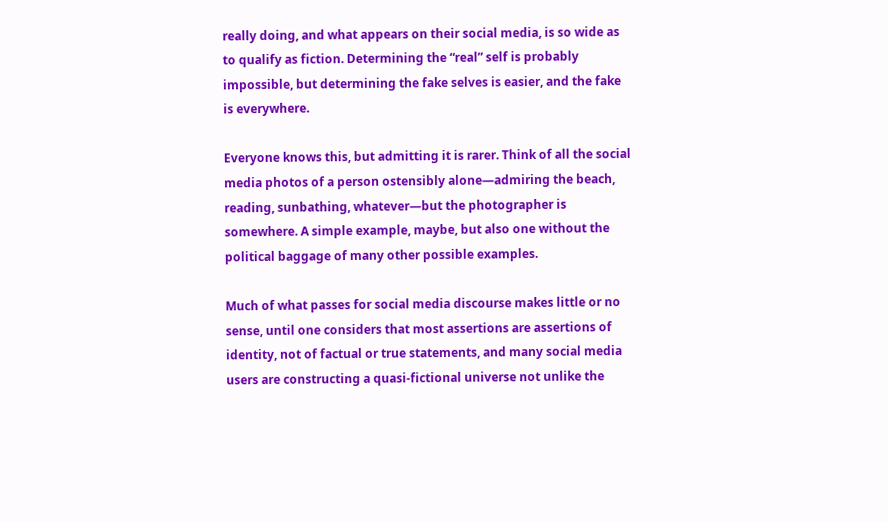really doing, and what appears on their social media, is so wide as to qualify as fiction. Determining the “real” self is probably impossible, but determining the fake selves is easier, and the fake is everywhere.

Everyone knows this, but admitting it is rarer. Think of all the social media photos of a person ostensibly alone—admiring the beach, reading, sunbathing, whatever—but the photographer is somewhere. A simple example, maybe, but also one without the political baggage of many other possible examples.

Much of what passes for social media discourse makes little or no sense, until one considers that most assertions are assertions of identity, not of factual or true statements, and many social media users are constructing a quasi-fictional universe not unlike the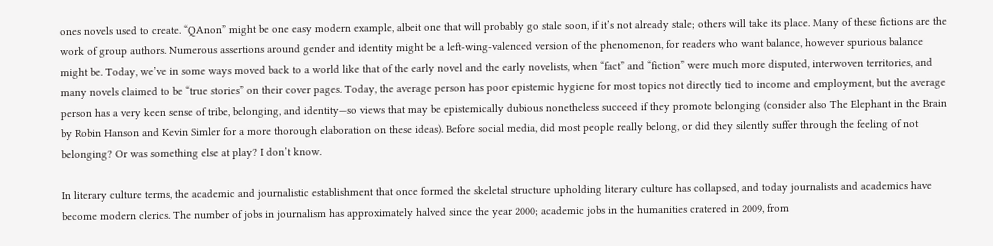ones novels used to create. “QAnon” might be one easy modern example, albeit one that will probably go stale soon, if it’s not already stale; others will take its place. Many of these fictions are the work of group authors. Numerous assertions around gender and identity might be a left-wing-valenced version of the phenomenon, for readers who want balance, however spurious balance might be. Today, we’ve in some ways moved back to a world like that of the early novel and the early novelists, when “fact” and “fiction” were much more disputed, interwoven territories, and many novels claimed to be “true stories” on their cover pages. Today, the average person has poor epistemic hygiene for most topics not directly tied to income and employment, but the average person has a very keen sense of tribe, belonging, and identity—so views that may be epistemically dubious nonetheless succeed if they promote belonging (consider also The Elephant in the Brain by Robin Hanson and Kevin Simler for a more thorough elaboration on these ideas). Before social media, did most people really belong, or did they silently suffer through the feeling of not belonging? Or was something else at play? I don’t know.

In literary culture terms, the academic and journalistic establishment that once formed the skeletal structure upholding literary culture has collapsed, and today journalists and academics have become modern clerics. The number of jobs in journalism has approximately halved since the year 2000; academic jobs in the humanities cratered in 2009, from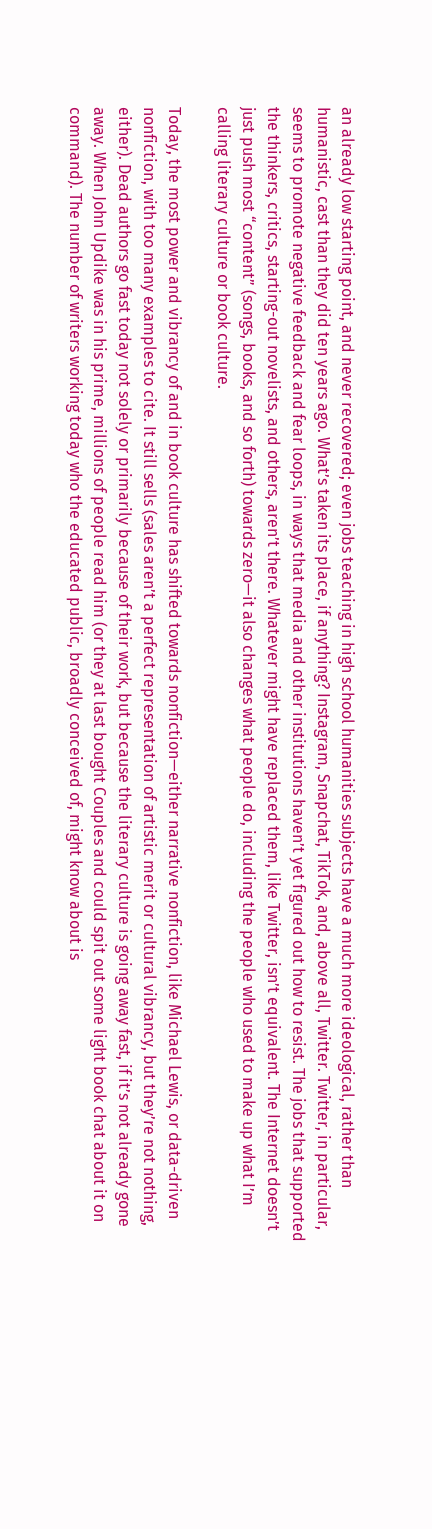an already low starting point, and never recovered; even jobs teaching in high school humanities subjects have a much more ideological, rather than humanistic, cast than they did ten years ago. What’s taken its place, if anything? Instagram, Snapchat, TikTok, and, above all, Twitter. Twitter, in particular, seems to promote negative feedback and fear loops, in ways that media and other institutions haven’t yet figured out how to resist. The jobs that supported the thinkers, critics, starting-out novelists, and others, aren’t there. Whatever might have replaced them, like Twitter, isn’t equivalent. The Internet doesn’t just push most “content” (songs, books, and so forth) towards zero—it also changes what people do, including the people who used to make up what I’m calling literary culture or book culture.

Today, the most power and vibrancy of and in book culture has shifted towards nonfiction—either narrative nonfiction, like Michael Lewis, or data-driven nonfiction, with too many examples to cite. It still sells (sales aren’t a perfect representation of artistic merit or cultural vibrancy, but they’re not nothing, either). Dead authors go fast today not solely or primarily because of their work, but because the literary culture is going away fast, if it’s not already gone away. When John Updike was in his prime, millions of people read him (or they at last bought Couples and could spit out some light book chat about it on command). The number of writers working today who the educated public, broadly conceived of, might know about is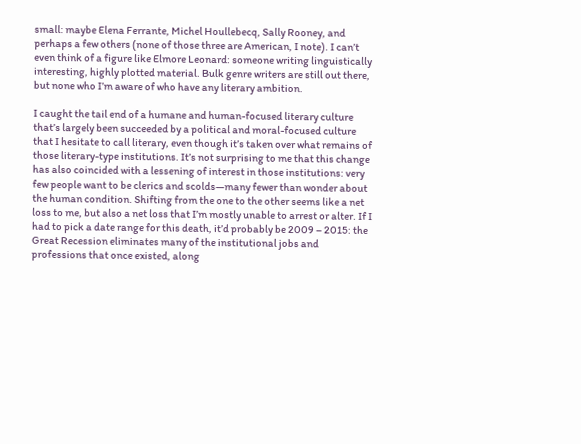small: maybe Elena Ferrante, Michel Houllebecq, Sally Rooney, and perhaps a few others (none of those three are American, I note). I can’t even think of a figure like Elmore Leonard: someone writing linguistically interesting, highly plotted material. Bulk genre writers are still out there, but none who I’m aware of who have any literary ambition.

I caught the tail end of a humane and human-focused literary culture that’s largely been succeeded by a political and moral-focused culture that I hesitate to call literary, even though it’s taken over what remains of those literary-type institutions. It’s not surprising to me that this change has also coincided with a lessening of interest in those institutions: very few people want to be clerics and scolds—many fewer than wonder about the human condition. Shifting from the one to the other seems like a net loss to me, but also a net loss that I’m mostly unable to arrest or alter. If I had to pick a date range for this death, it’d probably be 2009 – 2015: the Great Recession eliminates many of the institutional jobs and professions that once existed, along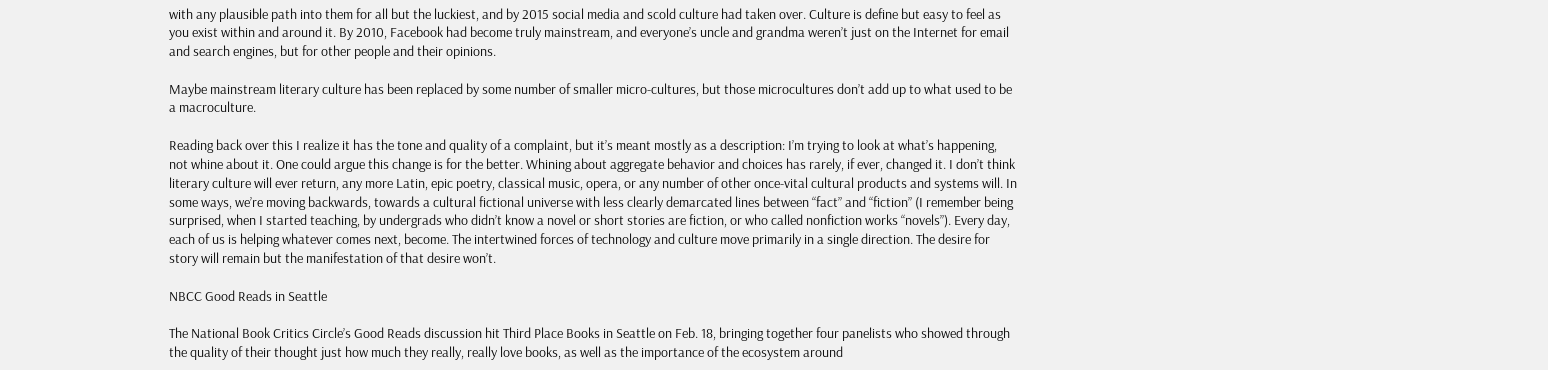with any plausible path into them for all but the luckiest, and by 2015 social media and scold culture had taken over. Culture is define but easy to feel as you exist within and around it. By 2010, Facebook had become truly mainstream, and everyone’s uncle and grandma weren’t just on the Internet for email and search engines, but for other people and their opinions.

Maybe mainstream literary culture has been replaced by some number of smaller micro-cultures, but those microcultures don’t add up to what used to be a macroculture.

Reading back over this I realize it has the tone and quality of a complaint, but it’s meant mostly as a description: I’m trying to look at what’s happening, not whine about it. One could argue this change is for the better. Whining about aggregate behavior and choices has rarely, if ever, changed it. I don’t think literary culture will ever return, any more Latin, epic poetry, classical music, opera, or any number of other once-vital cultural products and systems will. In some ways, we’re moving backwards, towards a cultural fictional universe with less clearly demarcated lines between “fact” and “fiction” (I remember being surprised, when I started teaching, by undergrads who didn’t know a novel or short stories are fiction, or who called nonfiction works “novels”). Every day, each of us is helping whatever comes next, become. The intertwined forces of technology and culture move primarily in a single direction. The desire for story will remain but the manifestation of that desire won’t.

NBCC Good Reads in Seattle

The National Book Critics Circle’s Good Reads discussion hit Third Place Books in Seattle on Feb. 18, bringing together four panelists who showed through the quality of their thought just how much they really, really love books, as well as the importance of the ecosystem around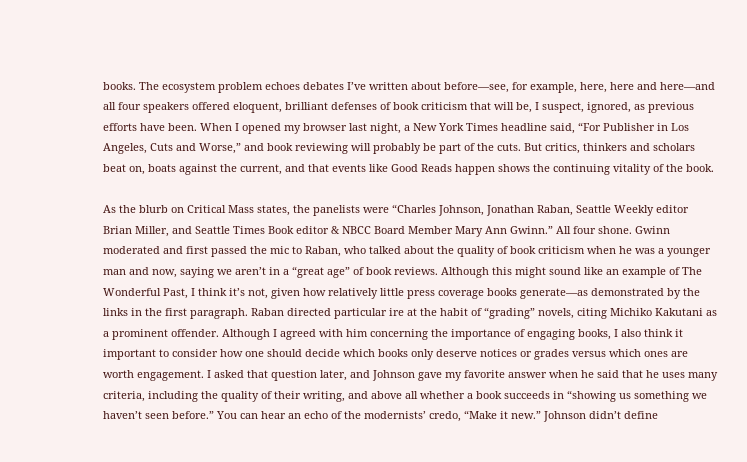books. The ecosystem problem echoes debates I’ve written about before—see, for example, here, here and here—and all four speakers offered eloquent, brilliant defenses of book criticism that will be, I suspect, ignored, as previous efforts have been. When I opened my browser last night, a New York Times headline said, “For Publisher in Los Angeles, Cuts and Worse,” and book reviewing will probably be part of the cuts. But critics, thinkers and scholars beat on, boats against the current, and that events like Good Reads happen shows the continuing vitality of the book.

As the blurb on Critical Mass states, the panelists were “Charles Johnson, Jonathan Raban, Seattle Weekly editor Brian Miller, and Seattle Times Book editor & NBCC Board Member Mary Ann Gwinn.” All four shone. Gwinn moderated and first passed the mic to Raban, who talked about the quality of book criticism when he was a younger man and now, saying we aren’t in a “great age” of book reviews. Although this might sound like an example of The Wonderful Past, I think it’s not, given how relatively little press coverage books generate—as demonstrated by the links in the first paragraph. Raban directed particular ire at the habit of “grading” novels, citing Michiko Kakutani as a prominent offender. Although I agreed with him concerning the importance of engaging books, I also think it important to consider how one should decide which books only deserve notices or grades versus which ones are worth engagement. I asked that question later, and Johnson gave my favorite answer when he said that he uses many criteria, including the quality of their writing, and above all whether a book succeeds in “showing us something we haven’t seen before.” You can hear an echo of the modernists’ credo, “Make it new.” Johnson didn’t define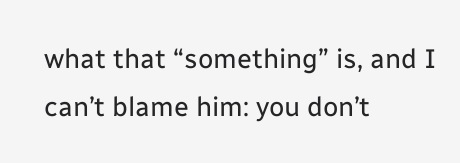what that “something” is, and I can’t blame him: you don’t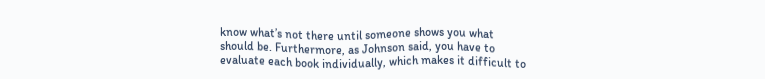know what’s not there until someone shows you what should be. Furthermore, as Johnson said, you have to evaluate each book individually, which makes it difficult to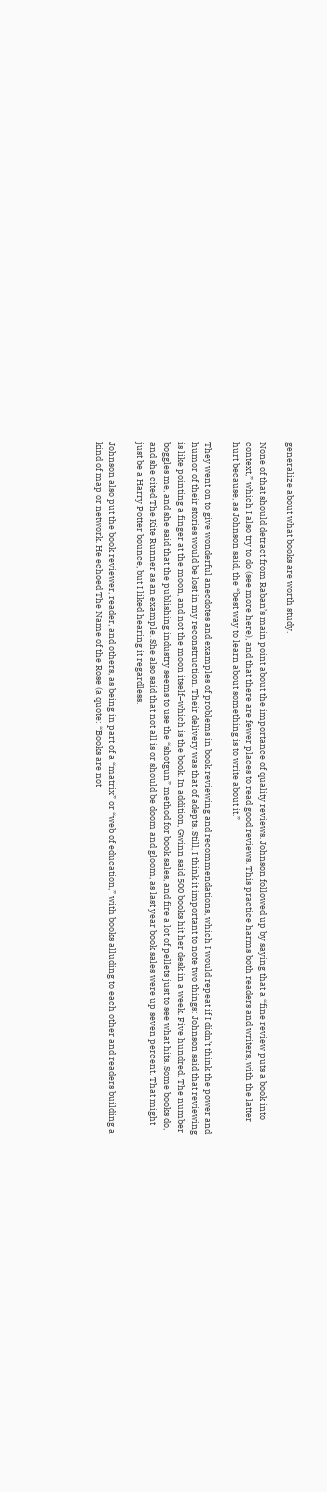generalize about what books are worth study.

None of that should detract from Raban’s main point about the importance of quality reviews. Johnson followed up by saying that a “fine review puts a book into context,” which I also try to do (see more here), and that there are fewer places to read good reviews. This practice harms both readers and writers, with the latter hurt because, as Johnson said, the “best way to learn about something is to write about it.”

They went on to give wonderful anecdotes and examples of problems in book reviewing and recommendations, which I would repeat if I didn’t think the power and humor of their stories would be lost in my reconstruction. Their delivery was that of adepts. Still, I think it important to note two things: Johnson said that reviewing is like pointing a finger at the moon, and not the moon itself–which is the book. In addition, Gwinn said 500 books hit her desk in a week. Five hundred. The number boggles me, and she said that the publishing industry seems to use the “shotgun” method for book sales, and fire a lot of pellets just to see what hits. Some books do, and she cited The Kite Runner as an example. She also said that not all is or should be doom and gloom, as last year book sales were up seven percent. That might just be a Harry Potter bounce, but I liked hearing it regardless.

Johnson also put the book reviewer, reader, and others, as being in part of a “matrix” or “web of education,” with books alluding to each other and readers building a kind of map or network. He echoed The Name of the Rose (a quote: “Books are not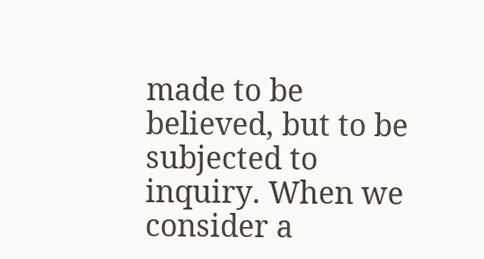made to be believed, but to be subjected to inquiry. When we consider a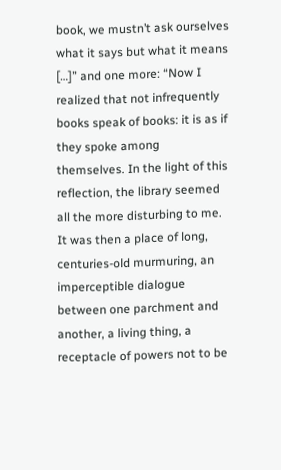book, we mustn’t ask ourselves what it says but what it means […]” and one more: “Now I realized that not infrequently books speak of books: it is as if they spoke among themselves. In the light of this reflection, the library seemed all the more disturbing to me. It was then a place of long, centuries-old murmuring, an imperceptible dialogue between one parchment and another, a living thing, a receptacle of powers not to be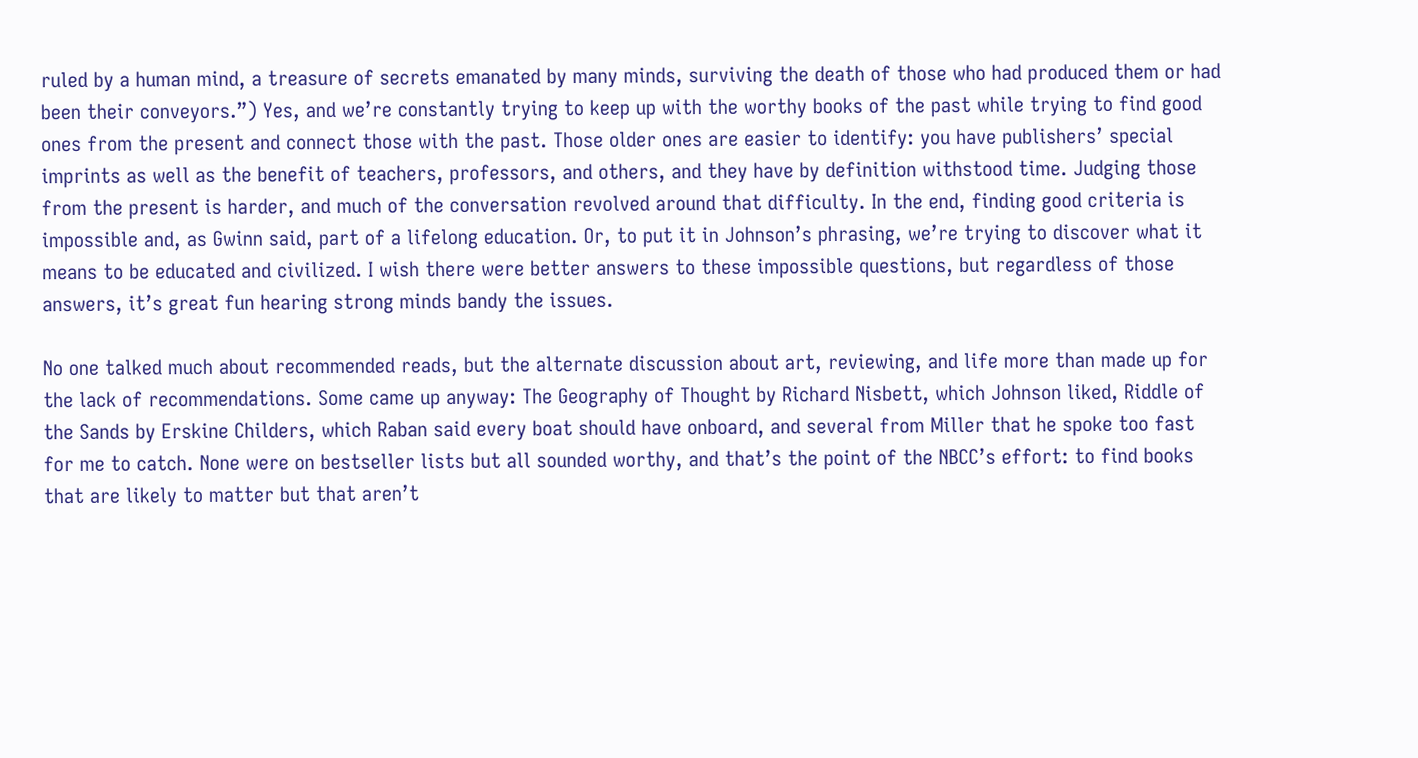ruled by a human mind, a treasure of secrets emanated by many minds, surviving the death of those who had produced them or had been their conveyors.”) Yes, and we’re constantly trying to keep up with the worthy books of the past while trying to find good ones from the present and connect those with the past. Those older ones are easier to identify: you have publishers’ special imprints as well as the benefit of teachers, professors, and others, and they have by definition withstood time. Judging those from the present is harder, and much of the conversation revolved around that difficulty. In the end, finding good criteria is impossible and, as Gwinn said, part of a lifelong education. Or, to put it in Johnson’s phrasing, we’re trying to discover what it means to be educated and civilized. I wish there were better answers to these impossible questions, but regardless of those answers, it’s great fun hearing strong minds bandy the issues.

No one talked much about recommended reads, but the alternate discussion about art, reviewing, and life more than made up for the lack of recommendations. Some came up anyway: The Geography of Thought by Richard Nisbett, which Johnson liked, Riddle of the Sands by Erskine Childers, which Raban said every boat should have onboard, and several from Miller that he spoke too fast for me to catch. None were on bestseller lists but all sounded worthy, and that’s the point of the NBCC’s effort: to find books that are likely to matter but that aren’t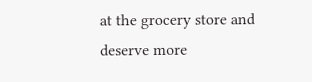at the grocery store and deserve more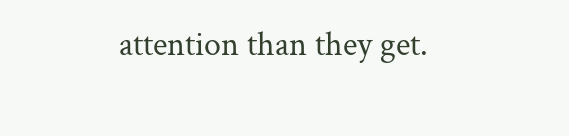attention than they get.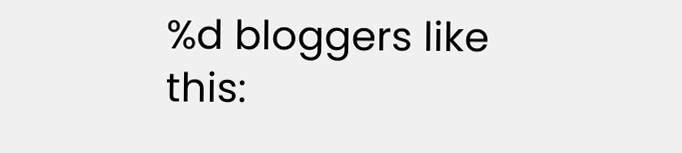%d bloggers like this: